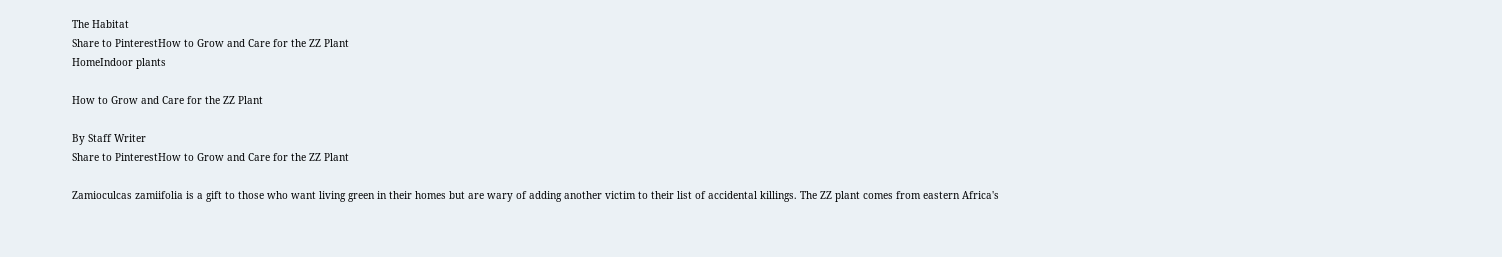The Habitat
Share to PinterestHow to Grow and Care for the ZZ Plant
HomeIndoor plants

How to Grow and Care for the ZZ Plant

By Staff Writer
Share to PinterestHow to Grow and Care for the ZZ Plant

Zamioculcas zamiifolia is a gift to those who want living green in their homes but are wary of adding another victim to their list of accidental killings. The ZZ plant comes from eastern Africa's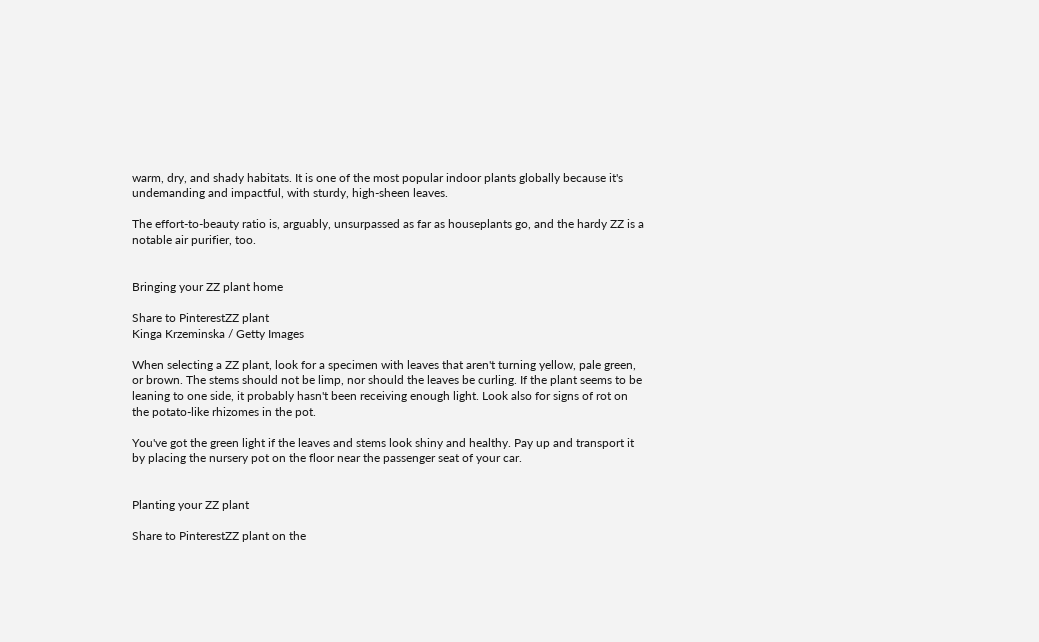warm, dry, and shady habitats. It is one of the most popular indoor plants globally because it's undemanding and impactful, with sturdy, high-sheen leaves.

The effort-to-beauty ratio is, arguably, unsurpassed as far as houseplants go, and the hardy ZZ is a notable air purifier, too.


Bringing your ZZ plant home

Share to PinterestZZ plant
Kinga Krzeminska / Getty Images

When selecting a ZZ plant, look for a specimen with leaves that aren't turning yellow, pale green, or brown. The stems should not be limp, nor should the leaves be curling. If the plant seems to be leaning to one side, it probably hasn't been receiving enough light. Look also for signs of rot on the potato-like rhizomes in the pot.

You've got the green light if the leaves and stems look shiny and healthy. Pay up and transport it by placing the nursery pot on the floor near the passenger seat of your car.


Planting your ZZ plant

Share to PinterestZZ plant on the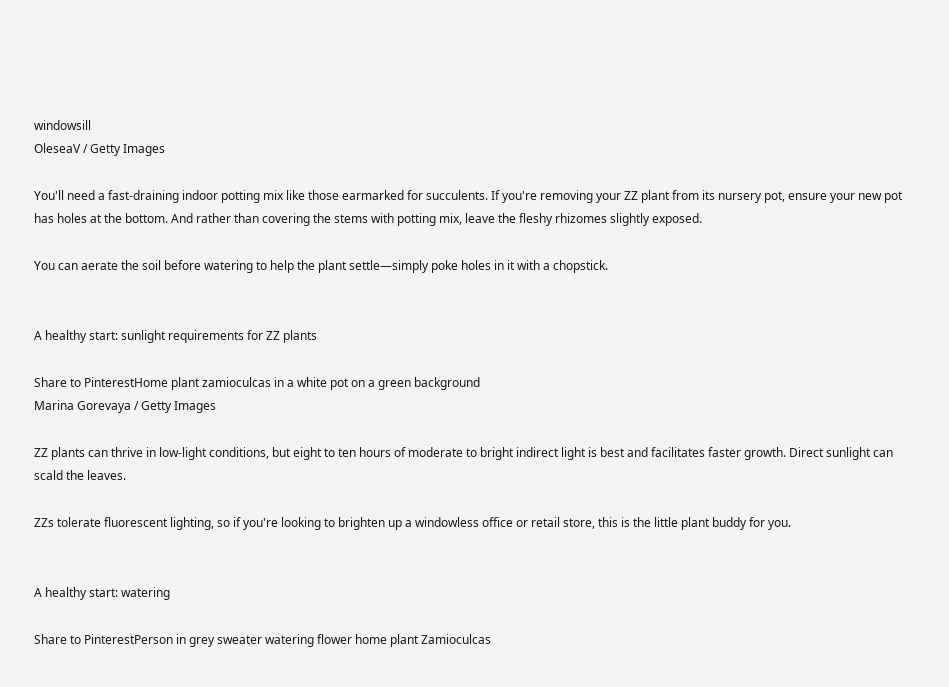windowsill
OleseaV / Getty Images

You'll need a fast-draining indoor potting mix like those earmarked for succulents. If you're removing your ZZ plant from its nursery pot, ensure your new pot has holes at the bottom. And rather than covering the stems with potting mix, leave the fleshy rhizomes slightly exposed.

You can aerate the soil before watering to help the plant settle—simply poke holes in it with a chopstick.


A healthy start: sunlight requirements for ZZ plants

Share to PinterestHome plant zamioculcas in a white pot on a green background
Marina Gorevaya / Getty Images

ZZ plants can thrive in low-light conditions, but eight to ten hours of moderate to bright indirect light is best and facilitates faster growth. Direct sunlight can scald the leaves.

ZZs tolerate fluorescent lighting, so if you're looking to brighten up a windowless office or retail store, this is the little plant buddy for you.


A healthy start: watering

Share to PinterestPerson in grey sweater watering flower home plant Zamioculcas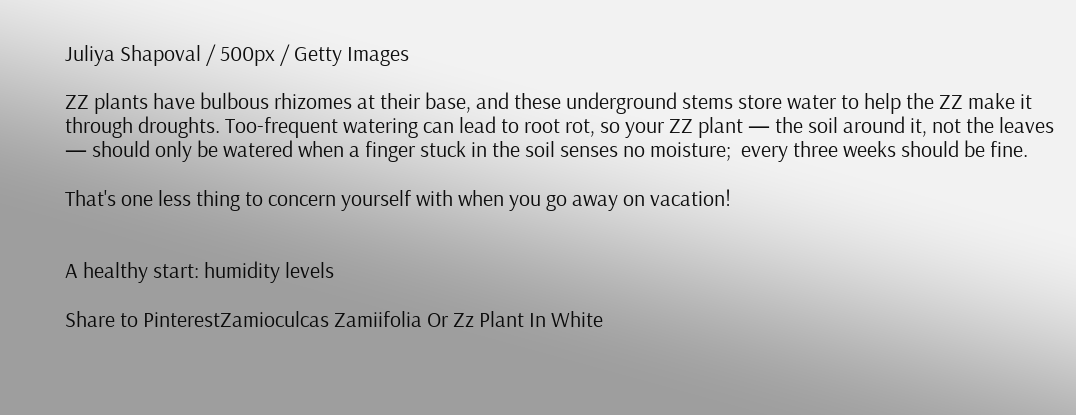Juliya Shapoval / 500px / Getty Images

ZZ plants have bulbous rhizomes at their base, and these underground stems store water to help the ZZ make it through droughts. Too-frequent watering can lead to root rot, so your ZZ plant — the soil around it, not the leaves — should only be watered when a finger stuck in the soil senses no moisture;  every three weeks should be fine.

That's one less thing to concern yourself with when you go away on vacation!


A healthy start: humidity levels

Share to PinterestZamioculcas Zamiifolia Or Zz Plant In White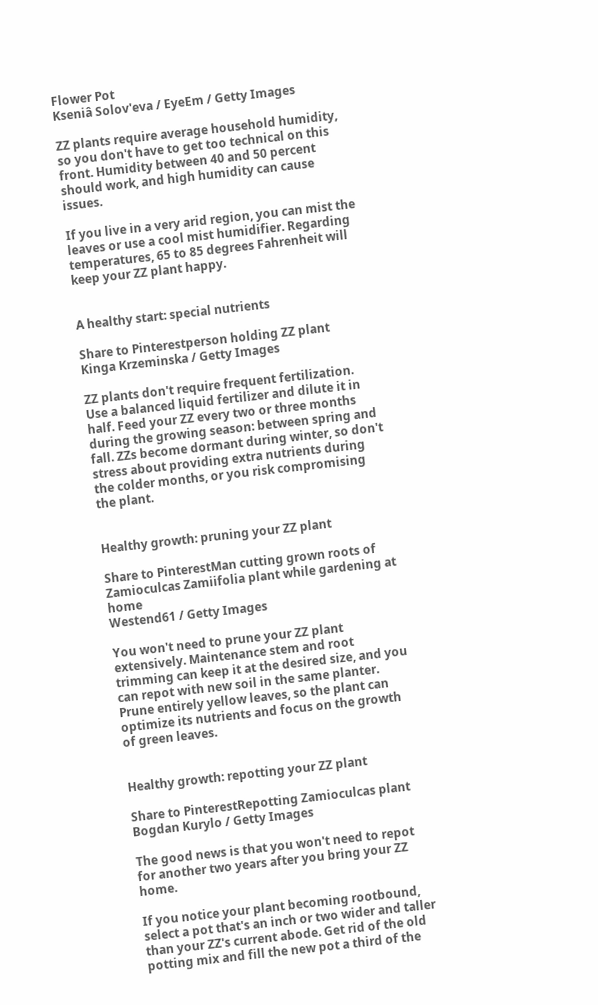Flower Pot
Kseniâ Solov'eva / EyeEm / Getty Images

ZZ plants require average household humidity, so you don't have to get too technical on this front. Humidity between 40 and 50 percent should work, and high humidity can cause issues.

If you live in a very arid region, you can mist the leaves or use a cool mist humidifier. Regarding temperatures, 65 to 85 degrees Fahrenheit will keep your ZZ plant happy.


A healthy start: special nutrients

Share to Pinterestperson holding ZZ plant
Kinga Krzeminska / Getty Images

ZZ plants don't require frequent fertilization. Use a balanced liquid fertilizer and dilute it in half. Feed your ZZ every two or three months during the growing season: between spring and fall. ZZs become dormant during winter, so don't stress about providing extra nutrients during the colder months, or you risk compromising the plant.


Healthy growth: pruning your ZZ plant

Share to PinterestMan cutting grown roots of Zamioculcas Zamiifolia plant while gardening at home
Westend61 / Getty Images

You won't need to prune your ZZ plant extensively. Maintenance stem and root trimming can keep it at the desired size, and you can repot with new soil in the same planter. Prune entirely yellow leaves, so the plant can optimize its nutrients and focus on the growth of green leaves.


Healthy growth: repotting your ZZ plant

Share to PinterestRepotting Zamioculcas plant
Bogdan Kurylo / Getty Images

The good news is that you won't need to repot for another two years after you bring your ZZ home.

If you notice your plant becoming rootbound, select a pot that's an inch or two wider and taller than your ZZ's current abode. Get rid of the old potting mix and fill the new pot a third of the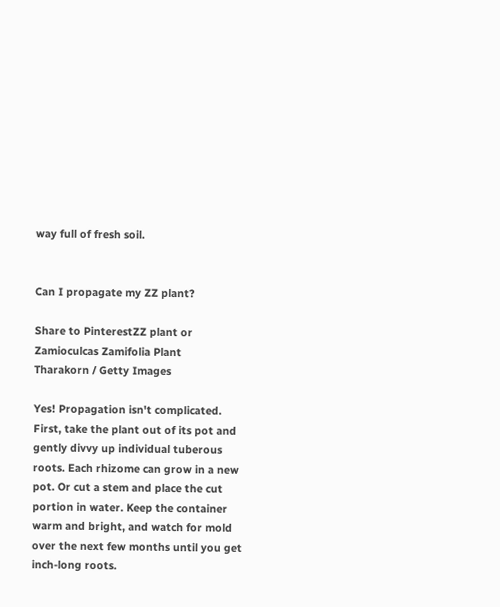way full of fresh soil.


Can I propagate my ZZ plant?

Share to PinterestZZ plant or Zamioculcas Zamifolia Plant
Tharakorn / Getty Images

Yes! Propagation isn't complicated. First, take the plant out of its pot and gently divvy up individual tuberous roots. Each rhizome can grow in a new pot. Or cut a stem and place the cut portion in water. Keep the container warm and bright, and watch for mold over the next few months until you get inch-long roots.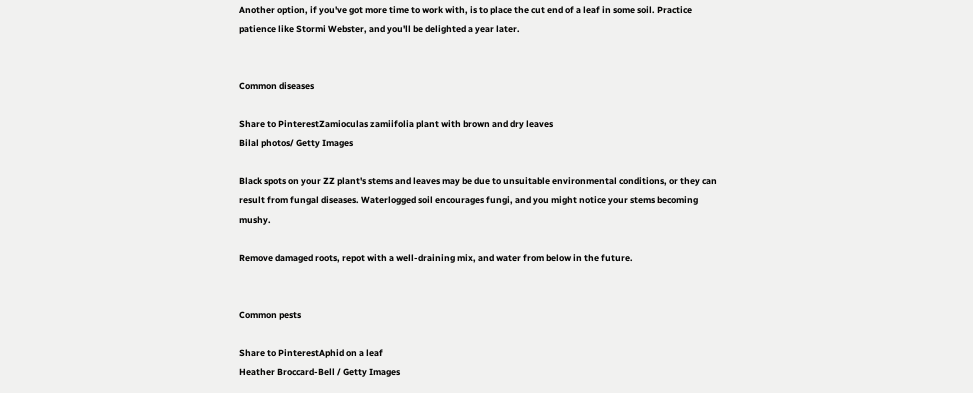Another option, if you've got more time to work with, is to place the cut end of a leaf in some soil. Practice patience like Stormi Webster, and you'll be delighted a year later.


Common diseases

Share to PinterestZamioculas zamiifolia plant with brown and dry leaves
Bilal photos/ Getty Images

Black spots on your ZZ plant's stems and leaves may be due to unsuitable environmental conditions, or they can result from fungal diseases. Waterlogged soil encourages fungi, and you might notice your stems becoming mushy.

Remove damaged roots, repot with a well-draining mix, and water from below in the future.


Common pests

Share to PinterestAphid on a leaf
Heather Broccard-Bell / Getty Images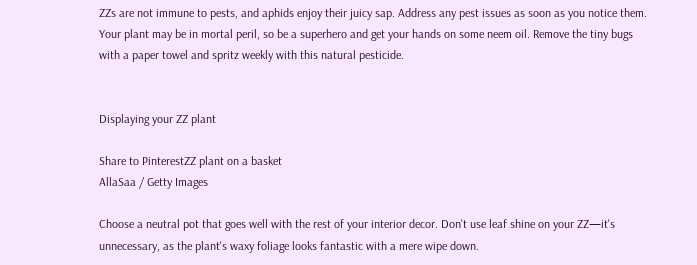ZZs are not immune to pests, and aphids enjoy their juicy sap. Address any pest issues as soon as you notice them. Your plant may be in mortal peril, so be a superhero and get your hands on some neem oil. Remove the tiny bugs with a paper towel and spritz weekly with this natural pesticide.


Displaying your ZZ plant

Share to PinterestZZ plant on a basket
AllaSaa / Getty Images

Choose a neutral pot that goes well with the rest of your interior decor. Don't use leaf shine on your ZZ—it's unnecessary, as the plant's waxy foliage looks fantastic with a mere wipe down.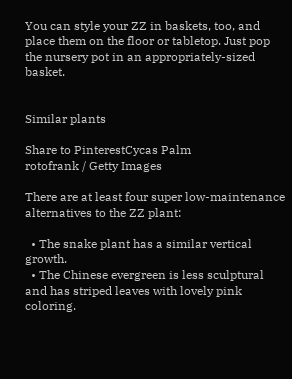You can style your ZZ in baskets, too, and place them on the floor or tabletop. Just pop the nursery pot in an appropriately-sized basket.


Similar plants

Share to PinterestCycas Palm
rotofrank / Getty Images

There are at least four super low-maintenance alternatives to the ZZ plant:

  • The snake plant has a similar vertical growth.
  • The Chinese evergreen is less sculptural and has striped leaves with lovely pink coloring.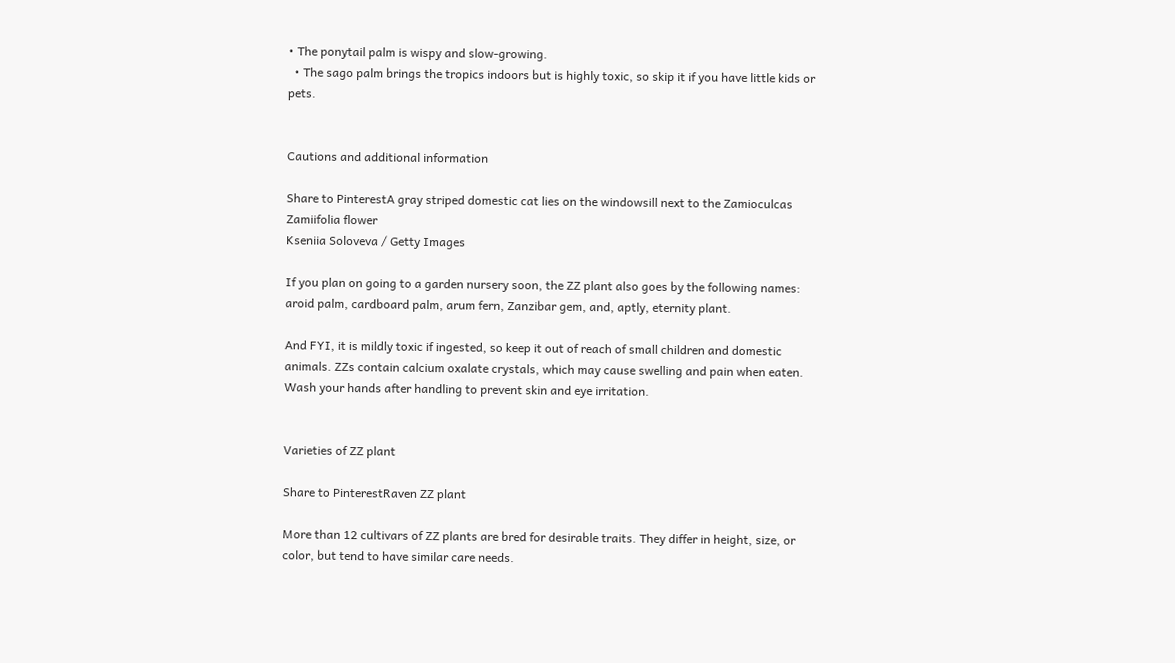• The ponytail palm is wispy and slow-growing.
  • The sago palm brings the tropics indoors but is highly toxic, so skip it if you have little kids or pets.


Cautions and additional information

Share to PinterestA gray striped domestic cat lies on the windowsill next to the Zamioculcas Zamiifolia flower
Kseniia Soloveva / Getty Images

If you plan on going to a garden nursery soon, the ZZ plant also goes by the following names: aroid palm, cardboard palm, arum fern, Zanzibar gem, and, aptly, eternity plant.

And FYI, it is mildly toxic if ingested, so keep it out of reach of small children and domestic animals. ZZs contain calcium oxalate crystals, which may cause swelling and pain when eaten. Wash your hands after handling to prevent skin and eye irritation.


Varieties of ZZ plant

Share to PinterestRaven ZZ plant

More than 12 cultivars of ZZ plants are bred for desirable traits. They differ in height, size, or color, but tend to have similar care needs.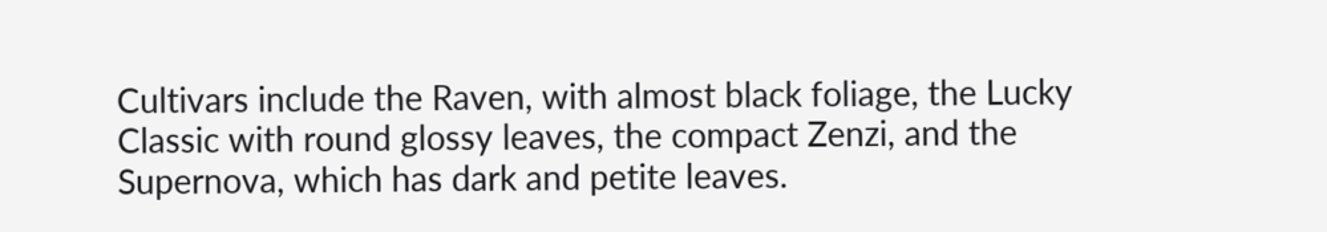Cultivars include the Raven, with almost black foliage, the Lucky Classic with round glossy leaves, the compact Zenzi, and the Supernova, which has dark and petite leaves.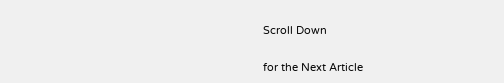Scroll Down

for the Next Article